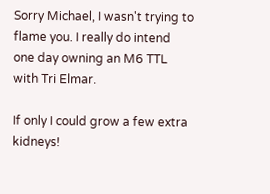Sorry Michael, I wasn't trying to flame you. I really do intend one day owning an M6 TTL with Tri Elmar.

If only I could grow a few extra kidneys!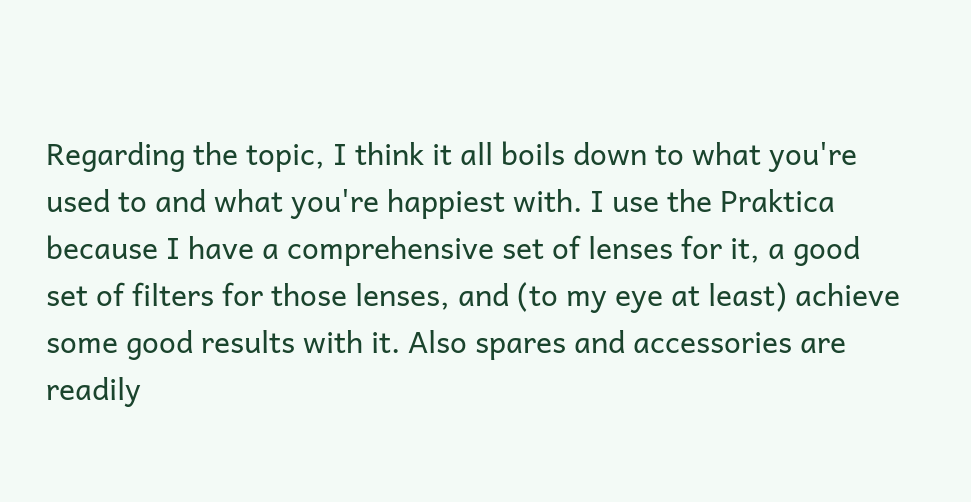Regarding the topic, I think it all boils down to what you're used to and what you're happiest with. I use the Praktica because I have a comprehensive set of lenses for it, a good set of filters for those lenses, and (to my eye at least) achieve some good results with it. Also spares and accessories are readily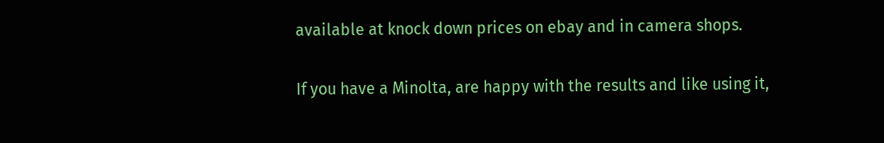available at knock down prices on ebay and in camera shops.

If you have a Minolta, are happy with the results and like using it,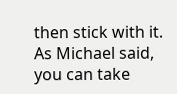then stick with it. As Michael said, you can take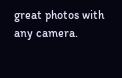great photos with any camera.